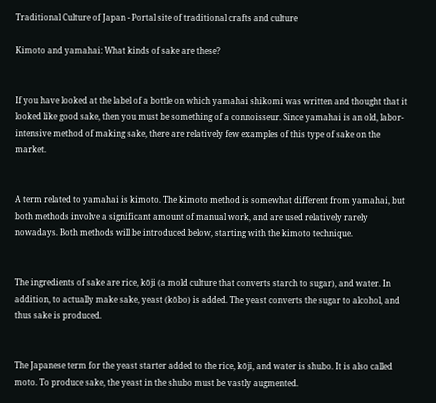Traditional Culture of Japan - Portal site of traditional crafts and culture

Kimoto and yamahai: What kinds of sake are these?


If you have looked at the label of a bottle on which yamahai shikomi was written and thought that it looked like good sake, then you must be something of a connoisseur. Since yamahai is an old, labor-intensive method of making sake, there are relatively few examples of this type of sake on the market.


A term related to yamahai is kimoto. The kimoto method is somewhat different from yamahai, but both methods involve a significant amount of manual work, and are used relatively rarely nowadays. Both methods will be introduced below, starting with the kimoto technique.


The ingredients of sake are rice, kōji (a mold culture that converts starch to sugar), and water. In addition, to actually make sake, yeast (kōbo) is added. The yeast converts the sugar to alcohol, and thus sake is produced.


The Japanese term for the yeast starter added to the rice, kōji, and water is shubo. It is also called moto. To produce sake, the yeast in the shubo must be vastly augmented.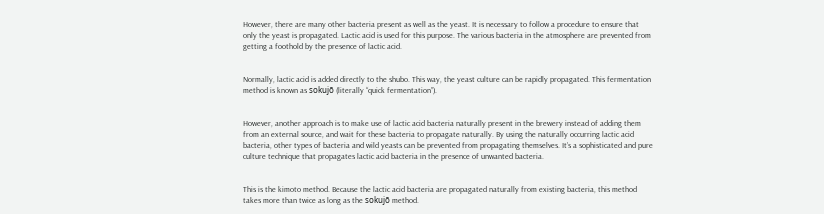However, there are many other bacteria present as well as the yeast. It is necessary to follow a procedure to ensure that only the yeast is propagated. Lactic acid is used for this purpose. The various bacteria in the atmosphere are prevented from getting a foothold by the presence of lactic acid.


Normally, lactic acid is added directly to the shubo. This way, the yeast culture can be rapidly propagated. This fermentation method is known as sokujō (literally “quick fermentation”).


However, another approach is to make use of lactic acid bacteria naturally present in the brewery instead of adding them from an external source, and wait for these bacteria to propagate naturally. By using the naturally occurring lactic acid bacteria, other types of bacteria and wild yeasts can be prevented from propagating themselves. It’s a sophisticated and pure culture technique that propagates lactic acid bacteria in the presence of unwanted bacteria.


This is the kimoto method. Because the lactic acid bacteria are propagated naturally from existing bacteria, this method takes more than twice as long as the sokujō method.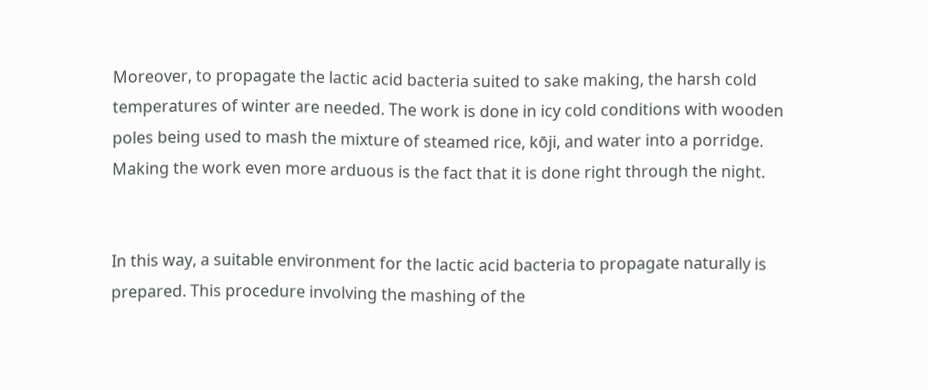Moreover, to propagate the lactic acid bacteria suited to sake making, the harsh cold temperatures of winter are needed. The work is done in icy cold conditions with wooden poles being used to mash the mixture of steamed rice, kōji, and water into a porridge. Making the work even more arduous is the fact that it is done right through the night.


In this way, a suitable environment for the lactic acid bacteria to propagate naturally is prepared. This procedure involving the mashing of the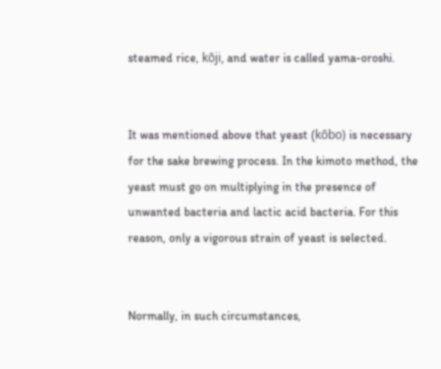steamed rice, kōji, and water is called yama-oroshi.


It was mentioned above that yeast (kōbo) is necessary for the sake brewing process. In the kimoto method, the yeast must go on multiplying in the presence of unwanted bacteria and lactic acid bacteria. For this reason, only a vigorous strain of yeast is selected.


Normally, in such circumstances,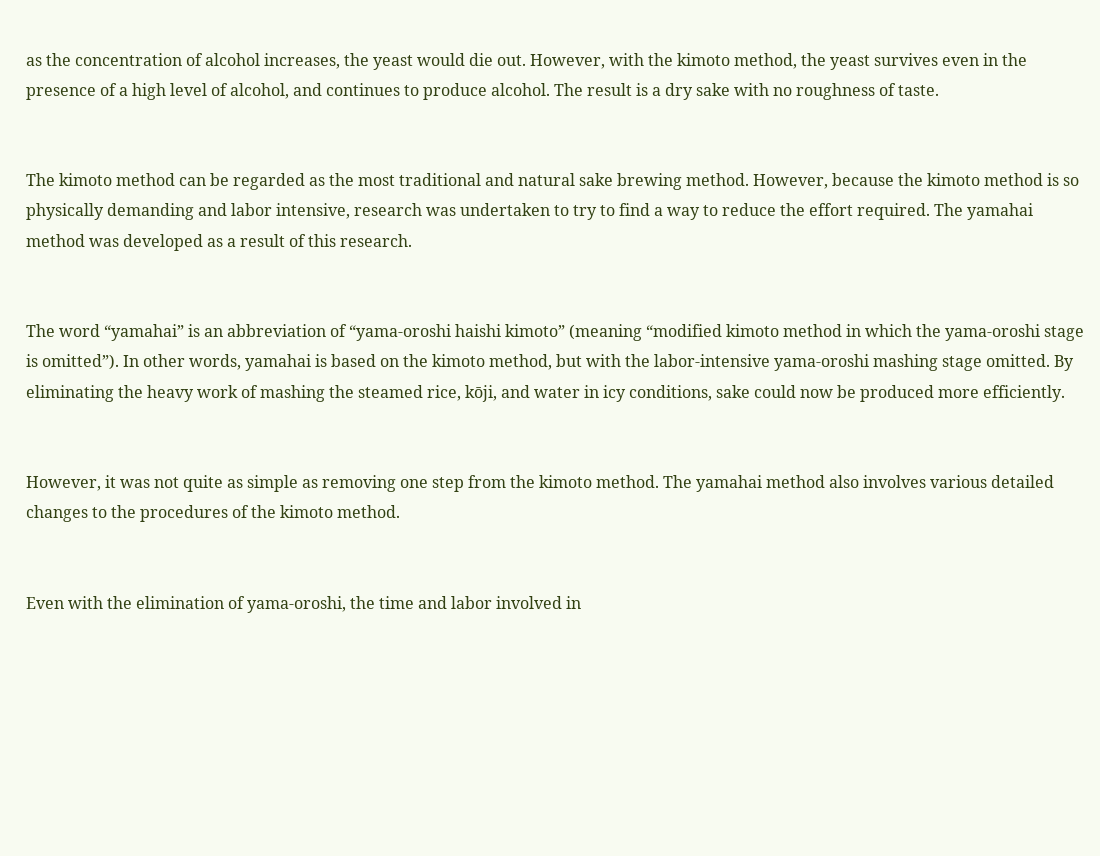as the concentration of alcohol increases, the yeast would die out. However, with the kimoto method, the yeast survives even in the presence of a high level of alcohol, and continues to produce alcohol. The result is a dry sake with no roughness of taste.


The kimoto method can be regarded as the most traditional and natural sake brewing method. However, because the kimoto method is so physically demanding and labor intensive, research was undertaken to try to find a way to reduce the effort required. The yamahai method was developed as a result of this research.


The word “yamahai” is an abbreviation of “yama-oroshi haishi kimoto” (meaning “modified kimoto method in which the yama-oroshi stage is omitted”). In other words, yamahai is based on the kimoto method, but with the labor-intensive yama-oroshi mashing stage omitted. By eliminating the heavy work of mashing the steamed rice, kōji, and water in icy conditions, sake could now be produced more efficiently.


However, it was not quite as simple as removing one step from the kimoto method. The yamahai method also involves various detailed changes to the procedures of the kimoto method.


Even with the elimination of yama-oroshi, the time and labor involved in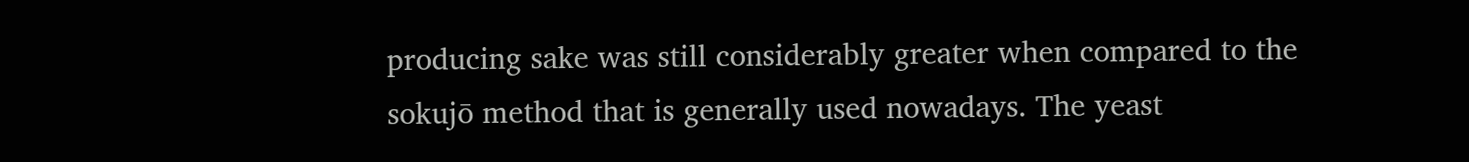producing sake was still considerably greater when compared to the sokujō method that is generally used nowadays. The yeast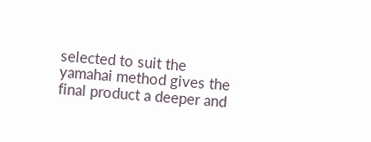selected to suit the yamahai method gives the final product a deeper and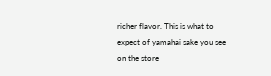richer flavor. This is what to expect of yamahai sake you see on the store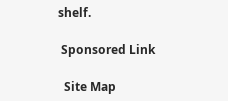shelf.

 Sponsored Link

  Site Map